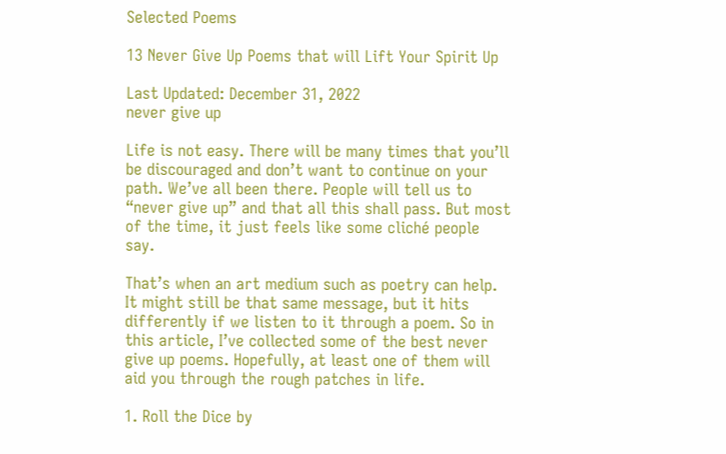Selected Poems

13 Never Give Up Poems that will Lift Your Spirit Up

Last Updated: December 31, 2022
never give up

Life is not easy. There will be many times that you’ll be discouraged and don’t want to continue on your path. We’ve all been there. People will tell us to “never give up” and that all this shall pass. But most of the time, it just feels like some cliché people say.

That’s when an art medium such as poetry can help. It might still be that same message, but it hits differently if we listen to it through a poem. So in this article, I’ve collected some of the best never give up poems. Hopefully, at least one of them will aid you through the rough patches in life.

1. Roll the Dice by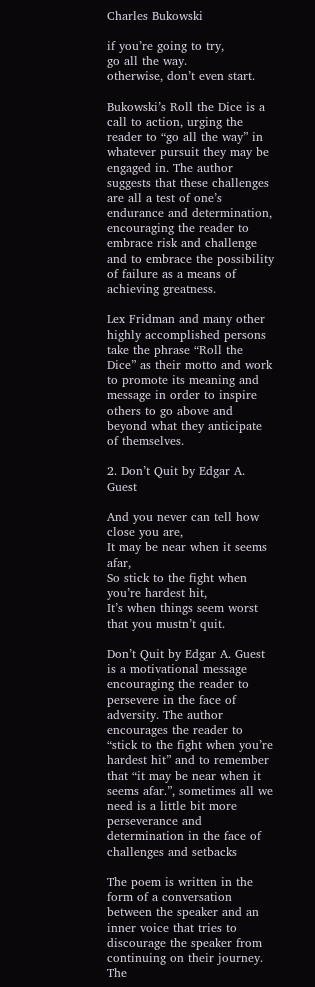Charles Bukowski

if you’re going to try,
go all the way.
otherwise, don’t even start.

Bukowski’s Roll the Dice is a call to action, urging the reader to “go all the way” in whatever pursuit they may be engaged in. The author suggests that these challenges are all a test of one’s endurance and determination, encouraging the reader to embrace risk and challenge and to embrace the possibility of failure as a means of achieving greatness.

Lex Fridman and many other highly accomplished persons take the phrase “Roll the Dice” as their motto and work to promote its meaning and message in order to inspire others to go above and beyond what they anticipate of themselves.

2. Don’t Quit by Edgar A. Guest

And you never can tell how close you are,
It may be near when it seems afar,
So stick to the fight when you’re hardest hit,
It’s when things seem worst that you mustn’t quit.

Don’t Quit by Edgar A. Guest is a motivational message encouraging the reader to persevere in the face of adversity. The author encourages the reader to “stick to the fight when you’re hardest hit” and to remember that “it may be near when it seems afar.”, sometimes all we need is a little bit more perseverance and determination in the face of challenges and setbacks

The poem is written in the form of a conversation between the speaker and an inner voice that tries to discourage the speaker from continuing on their journey. The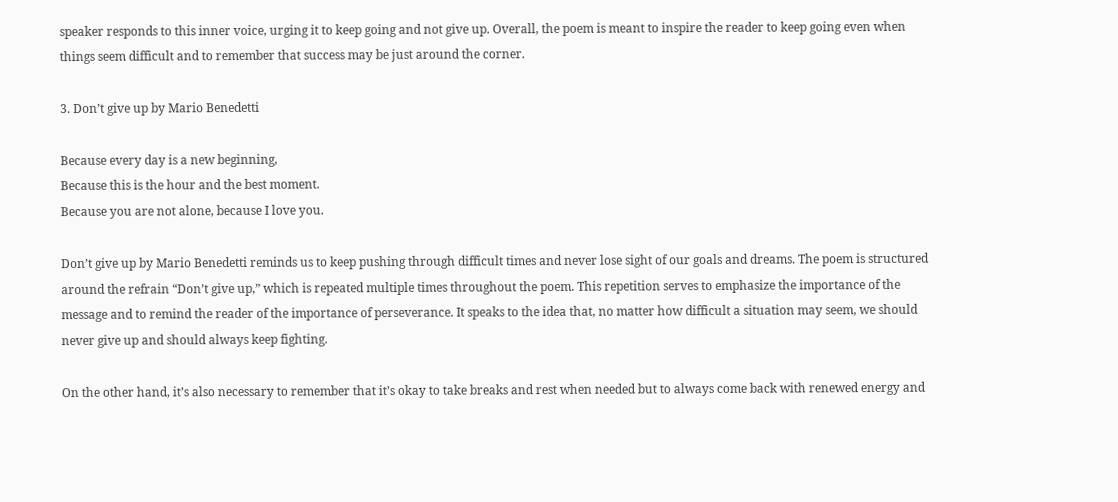speaker responds to this inner voice, urging it to keep going and not give up. Overall, the poem is meant to inspire the reader to keep going even when things seem difficult and to remember that success may be just around the corner.

3. Don’t give up by Mario Benedetti

Because every day is a new beginning,
Because this is the hour and the best moment.
Because you are not alone, because I love you.

Don’t give up by Mario Benedetti reminds us to keep pushing through difficult times and never lose sight of our goals and dreams. The poem is structured around the refrain “Don’t give up,” which is repeated multiple times throughout the poem. This repetition serves to emphasize the importance of the message and to remind the reader of the importance of perseverance. It speaks to the idea that, no matter how difficult a situation may seem, we should never give up and should always keep fighting.

On the other hand, it’s also necessary to remember that it’s okay to take breaks and rest when needed but to always come back with renewed energy and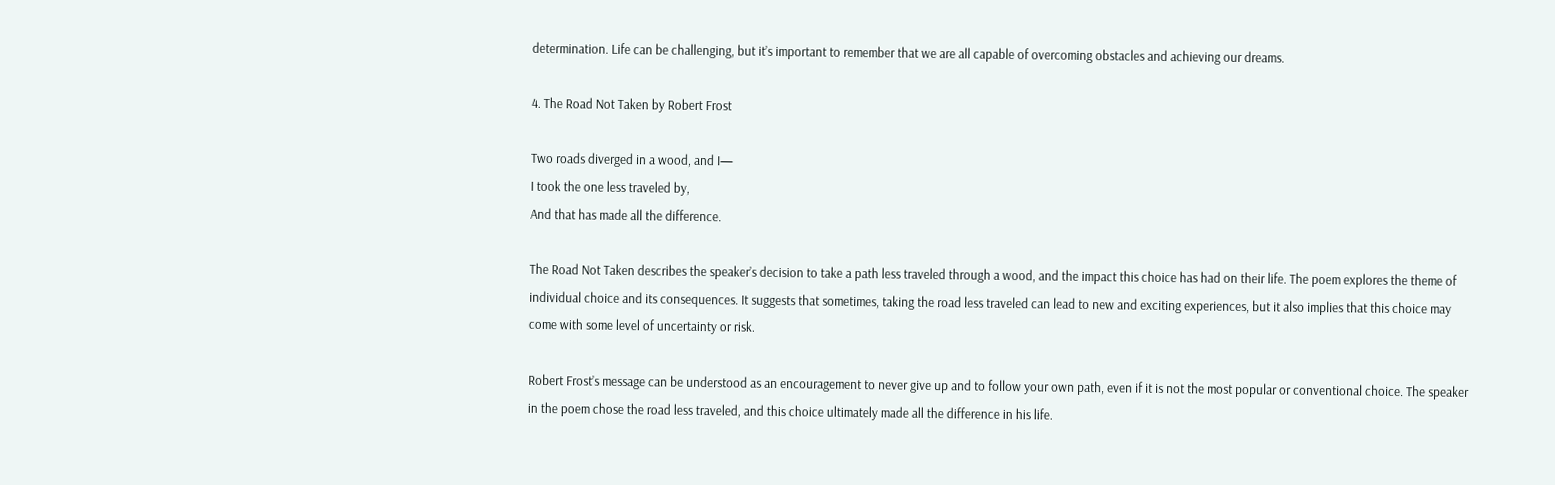determination. Life can be challenging, but it’s important to remember that we are all capable of overcoming obstacles and achieving our dreams.

4. The Road Not Taken by Robert Frost

Two roads diverged in a wood, and I—
I took the one less traveled by,
And that has made all the difference.

The Road Not Taken describes the speaker’s decision to take a path less traveled through a wood, and the impact this choice has had on their life. The poem explores the theme of individual choice and its consequences. It suggests that sometimes, taking the road less traveled can lead to new and exciting experiences, but it also implies that this choice may come with some level of uncertainty or risk.

Robert Frost’s message can be understood as an encouragement to never give up and to follow your own path, even if it is not the most popular or conventional choice. The speaker in the poem chose the road less traveled, and this choice ultimately made all the difference in his life.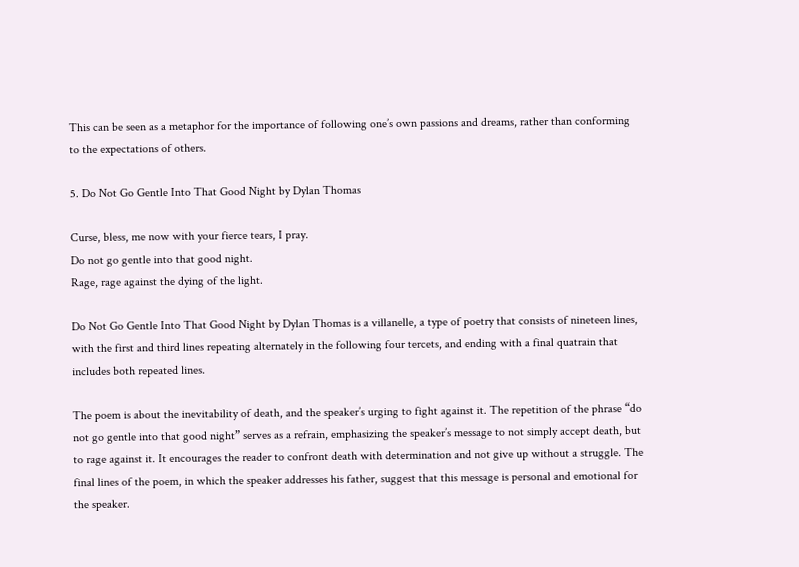This can be seen as a metaphor for the importance of following one’s own passions and dreams, rather than conforming to the expectations of others.

5. Do Not Go Gentle Into That Good Night by Dylan Thomas

Curse, bless, me now with your fierce tears, I pray.
Do not go gentle into that good night.
Rage, rage against the dying of the light.

Do Not Go Gentle Into That Good Night by Dylan Thomas is a villanelle, a type of poetry that consists of nineteen lines, with the first and third lines repeating alternately in the following four tercets, and ending with a final quatrain that includes both repeated lines.

The poem is about the inevitability of death, and the speaker’s urging to fight against it. The repetition of the phrase “do not go gentle into that good night” serves as a refrain, emphasizing the speaker’s message to not simply accept death, but to rage against it. It encourages the reader to confront death with determination and not give up without a struggle. The final lines of the poem, in which the speaker addresses his father, suggest that this message is personal and emotional for the speaker.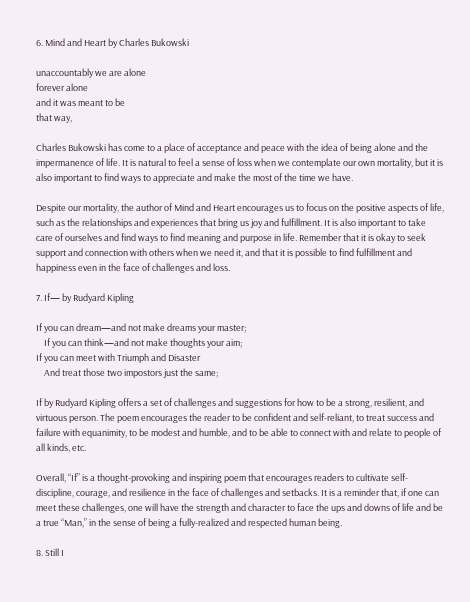6. Mind and Heart by Charles Bukowski

unaccountably we are alone
forever alone
and it was meant to be
that way,

Charles Bukowski has come to a place of acceptance and peace with the idea of being alone and the impermanence of life. It is natural to feel a sense of loss when we contemplate our own mortality, but it is also important to find ways to appreciate and make the most of the time we have.

Despite our mortality, the author of Mind and Heart encourages us to focus on the positive aspects of life, such as the relationships and experiences that bring us joy and fulfillment. It is also important to take care of ourselves and find ways to find meaning and purpose in life. Remember that it is okay to seek support and connection with others when we need it, and that it is possible to find fulfillment and happiness even in the face of challenges and loss.

7. If— by Rudyard Kipling

If you can dream—and not make dreams your master;
    If you can think—and not make thoughts your aim;
If you can meet with Triumph and Disaster
    And treat those two impostors just the same;

If by Rudyard Kipling offers a set of challenges and suggestions for how to be a strong, resilient, and virtuous person. The poem encourages the reader to be confident and self-reliant, to treat success and failure with equanimity, to be modest and humble, and to be able to connect with and relate to people of all kinds, etc.

Overall, “If” is a thought-provoking and inspiring poem that encourages readers to cultivate self-discipline, courage, and resilience in the face of challenges and setbacks. It is a reminder that, if one can meet these challenges, one will have the strength and character to face the ups and downs of life and be a true “Man,” in the sense of being a fully-realized and respected human being.

8. Still I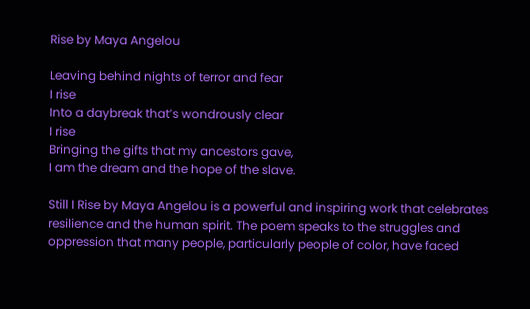Rise by Maya Angelou

Leaving behind nights of terror and fear
I rise
Into a daybreak that’s wondrously clear
I rise
Bringing the gifts that my ancestors gave,
I am the dream and the hope of the slave.

Still I Rise by Maya Angelou is a powerful and inspiring work that celebrates resilience and the human spirit. The poem speaks to the struggles and oppression that many people, particularly people of color, have faced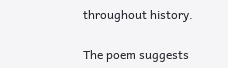throughout history.

The poem suggests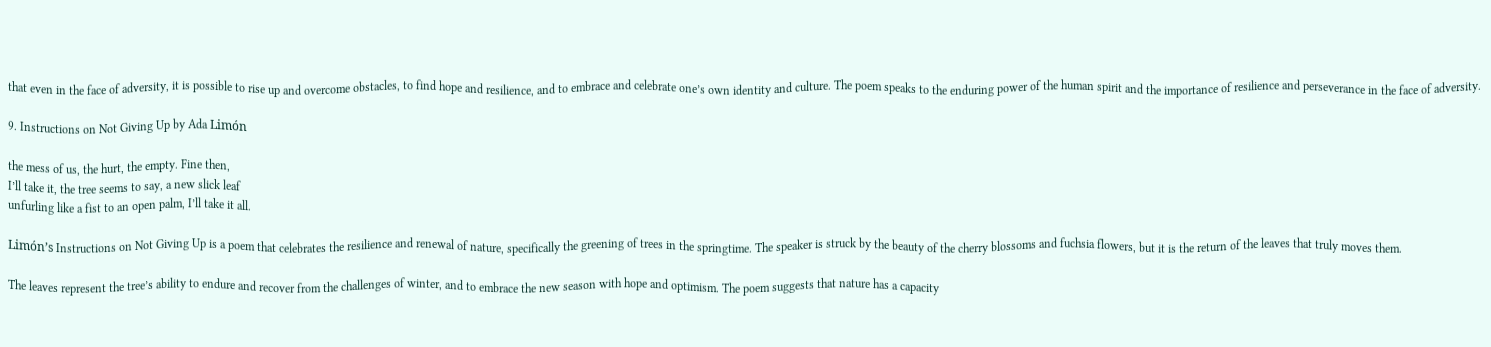that even in the face of adversity, it is possible to rise up and overcome obstacles, to find hope and resilience, and to embrace and celebrate one’s own identity and culture. The poem speaks to the enduring power of the human spirit and the importance of resilience and perseverance in the face of adversity.

9. Instructions on Not Giving Up by Ada Limón

the mess of us, the hurt, the empty. Fine then,
I’ll take it, the tree seems to say, a new slick leaf
unfurling like a fist to an open palm, I’ll take it all.

Limón’s Instructions on Not Giving Up is a poem that celebrates the resilience and renewal of nature, specifically the greening of trees in the springtime. The speaker is struck by the beauty of the cherry blossoms and fuchsia flowers, but it is the return of the leaves that truly moves them.

The leaves represent the tree’s ability to endure and recover from the challenges of winter, and to embrace the new season with hope and optimism. The poem suggests that nature has a capacity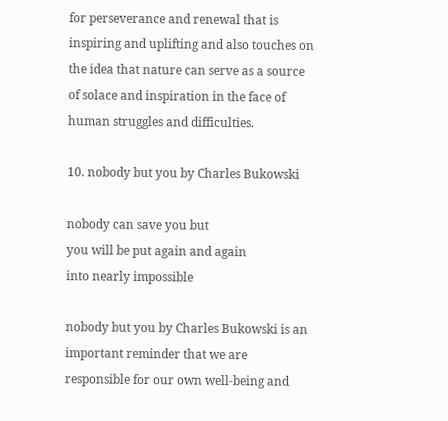for perseverance and renewal that is inspiring and uplifting and also touches on the idea that nature can serve as a source of solace and inspiration in the face of human struggles and difficulties.

10. nobody but you by Charles Bukowski

nobody can save you but
you will be put again and again
into nearly impossible

nobody but you by Charles Bukowski is an important reminder that we are responsible for our own well-being and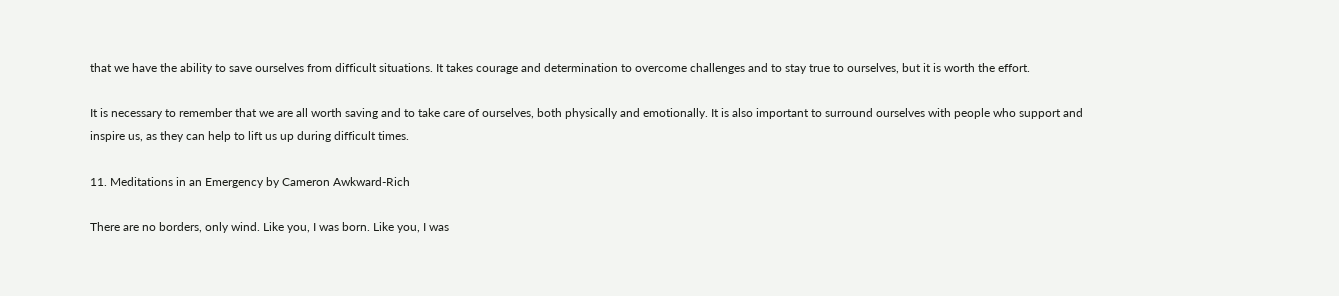that we have the ability to save ourselves from difficult situations. It takes courage and determination to overcome challenges and to stay true to ourselves, but it is worth the effort.

It is necessary to remember that we are all worth saving and to take care of ourselves, both physically and emotionally. It is also important to surround ourselves with people who support and inspire us, as they can help to lift us up during difficult times.

11. Meditations in an Emergency by Cameron Awkward-Rich

There are no borders, only wind. Like you, I was born. Like you, I was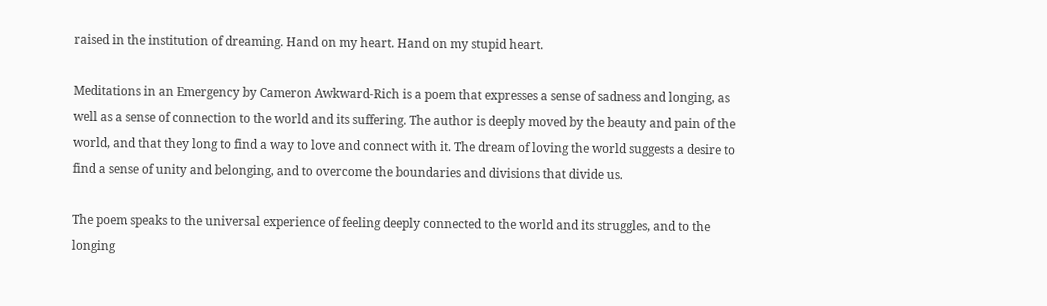raised in the institution of dreaming. Hand on my heart. Hand on my stupid heart.

Meditations in an Emergency by Cameron Awkward-Rich is a poem that expresses a sense of sadness and longing, as well as a sense of connection to the world and its suffering. The author is deeply moved by the beauty and pain of the world, and that they long to find a way to love and connect with it. The dream of loving the world suggests a desire to find a sense of unity and belonging, and to overcome the boundaries and divisions that divide us.

The poem speaks to the universal experience of feeling deeply connected to the world and its struggles, and to the longing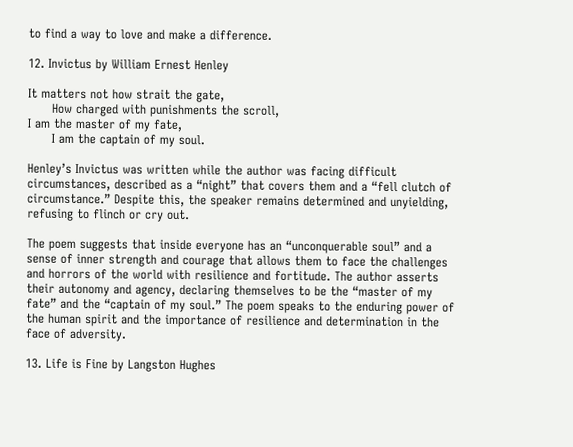to find a way to love and make a difference.

12. Invictus by William Ernest Henley

It matters not how strait the gate,
      How charged with punishments the scroll,
I am the master of my fate,
      I am the captain of my soul.

Henley’s Invictus was written while the author was facing difficult circumstances, described as a “night” that covers them and a “fell clutch of circumstance.” Despite this, the speaker remains determined and unyielding, refusing to flinch or cry out.

The poem suggests that inside everyone has an “unconquerable soul” and a sense of inner strength and courage that allows them to face the challenges and horrors of the world with resilience and fortitude. The author asserts their autonomy and agency, declaring themselves to be the “master of my fate” and the “captain of my soul.” The poem speaks to the enduring power of the human spirit and the importance of resilience and determination in the face of adversity.

13. Life is Fine by Langston Hughes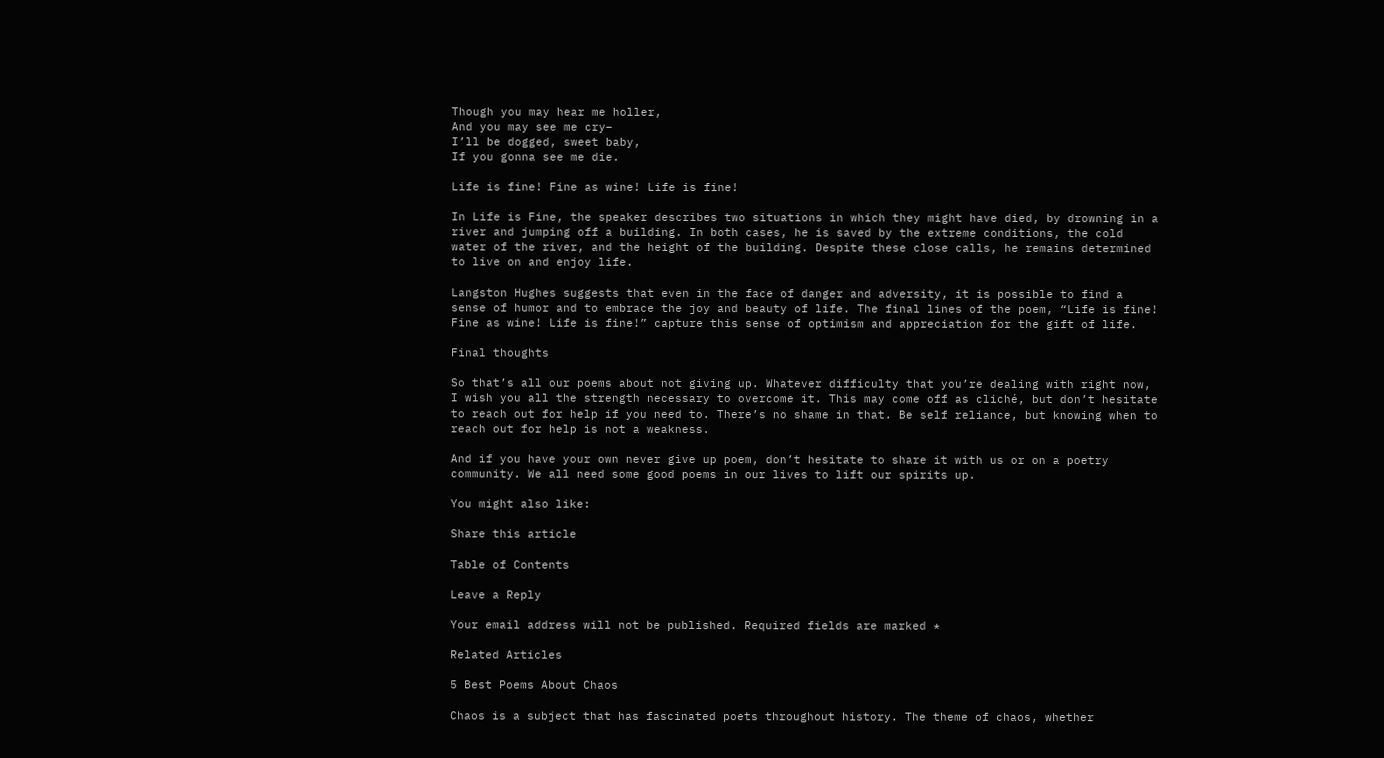Though you may hear me holler,
And you may see me cry–
I’ll be dogged, sweet baby,
If you gonna see me die.

Life is fine! Fine as wine! Life is fine!

In Life is Fine, the speaker describes two situations in which they might have died, by drowning in a river and jumping off a building. In both cases, he is saved by the extreme conditions, the cold water of the river, and the height of the building. Despite these close calls, he remains determined to live on and enjoy life.

Langston Hughes suggests that even in the face of danger and adversity, it is possible to find a sense of humor and to embrace the joy and beauty of life. The final lines of the poem, “Life is fine! Fine as wine! Life is fine!” capture this sense of optimism and appreciation for the gift of life.

Final thoughts

So that’s all our poems about not giving up. Whatever difficulty that you’re dealing with right now, I wish you all the strength necessary to overcome it. This may come off as cliché, but don’t hesitate to reach out for help if you need to. There’s no shame in that. Be self reliance, but knowing when to reach out for help is not a weakness.

And if you have your own never give up poem, don’t hesitate to share it with us or on a poetry community. We all need some good poems in our lives to lift our spirits up.

You might also like:

Share this article

Table of Contents

Leave a Reply

Your email address will not be published. Required fields are marked *

Related Articles

5 Best Poems About Chaos

Chaos is a subject that has fascinated poets throughout history. The theme of chaos, whether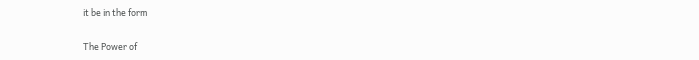it be in the form

The Power of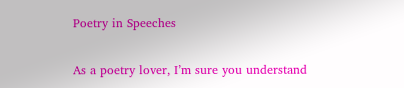Poetry in Speeches

As a poetry lover, I’m sure you understand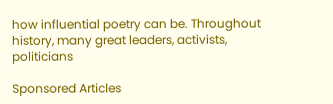how influential poetry can be. Throughout history, many great leaders, activists, politicians

Sponsored Articles